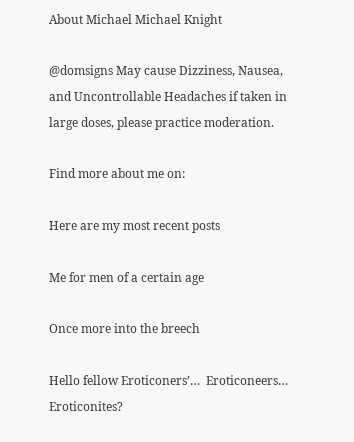About Michael Michael Knight

@domsigns May cause Dizziness, Nausea, and Uncontrollable Headaches if taken in large doses, please practice moderation.

Find more about me on:

Here are my most recent posts

Me for men of a certain age

Once more into the breech

Hello fellow Eroticoners’…  Eroticoneers… Eroticonites?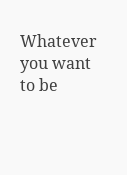Whatever you want to be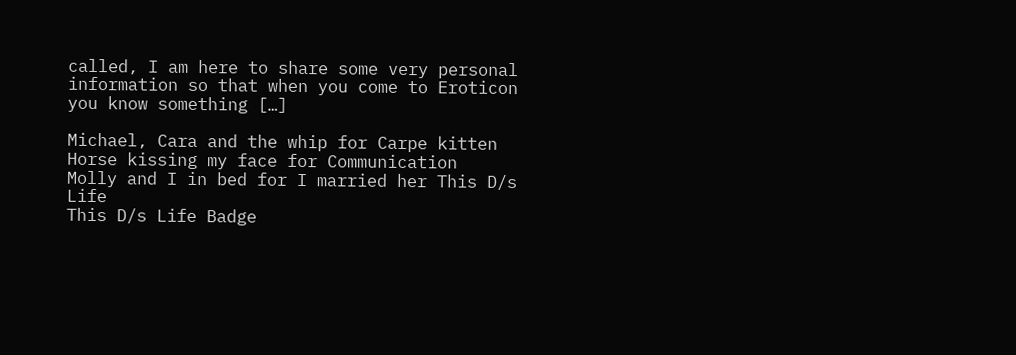called, I am here to share some very personal information so that when you come to Eroticon you know something […]

Michael, Cara and the whip for Carpe kitten
Horse kissing my face for Communication
Molly and I in bed for I married her This D/s Life
This D/s Life Badge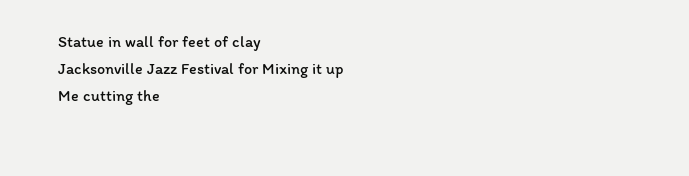Statue in wall for feet of clay
Jacksonville Jazz Festival for Mixing it up
Me cutting the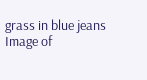grass in blue jeans
Image of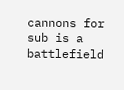cannons for sub is a battlefield